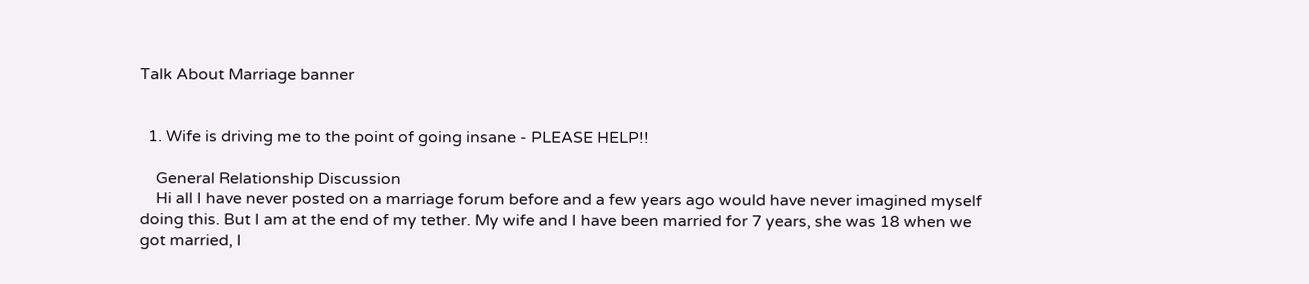Talk About Marriage banner


  1. Wife is driving me to the point of going insane - PLEASE HELP!!

    General Relationship Discussion
    Hi all I have never posted on a marriage forum before and a few years ago would have never imagined myself doing this. But I am at the end of my tether. My wife and I have been married for 7 years, she was 18 when we got married, I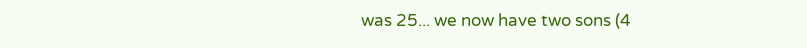was 25... we now have two sons (4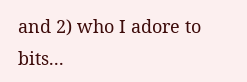and 2) who I adore to bits...